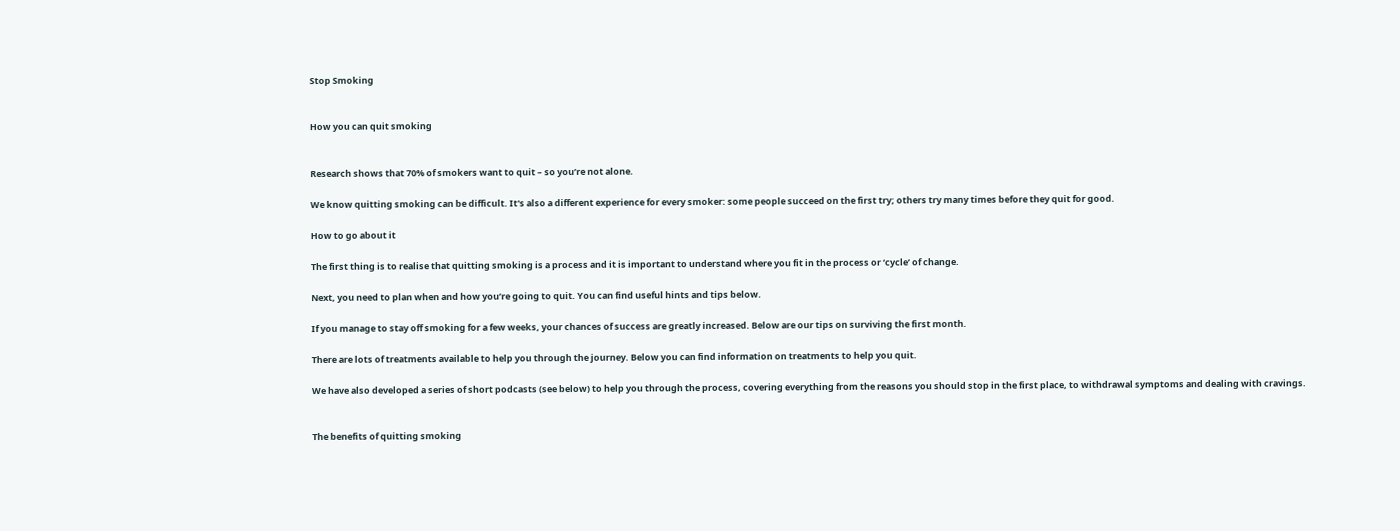Stop Smoking


How you can quit smoking


Research shows that 70% of smokers want to quit – so you’re not alone.

We know quitting smoking can be difficult. It's also a different experience for every smoker: some people succeed on the first try; others try many times before they quit for good.

How to go about it

The first thing is to realise that quitting smoking is a process and it is important to understand where you fit in the process or ‘cycle’ of change.

Next, you need to plan when and how you’re going to quit. You can find useful hints and tips below.

If you manage to stay off smoking for a few weeks, your chances of success are greatly increased. Below are our tips on surviving the first month.

There are lots of treatments available to help you through the journey. Below you can find information on treatments to help you quit.

We have also developed a series of short podcasts (see below) to help you through the process, covering everything from the reasons you should stop in the first place, to withdrawal symptoms and dealing with cravings.


The benefits of quitting smoking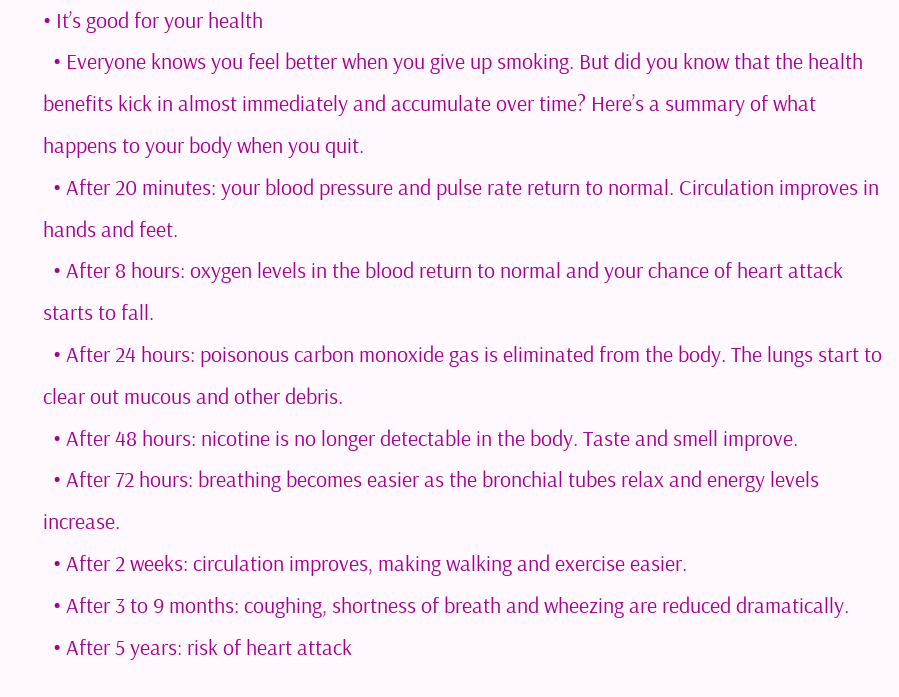• It’s good for your health
  • Everyone knows you feel better when you give up smoking. But did you know that the health benefits kick in almost immediately and accumulate over time? Here’s a summary of what happens to your body when you quit.
  • After 20 minutes: your blood pressure and pulse rate return to normal. Circulation improves in hands and feet.
  • After 8 hours: oxygen levels in the blood return to normal and your chance of heart attack starts to fall.
  • After 24 hours: poisonous carbon monoxide gas is eliminated from the body. The lungs start to clear out mucous and other debris.
  • After 48 hours: nicotine is no longer detectable in the body. Taste and smell improve.
  • After 72 hours: breathing becomes easier as the bronchial tubes relax and energy levels increase.
  • After 2 weeks: circulation improves, making walking and exercise easier.
  • After 3 to 9 months: coughing, shortness of breath and wheezing are reduced dramatically.
  • After 5 years: risk of heart attack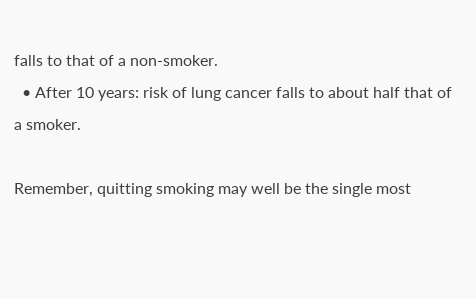falls to that of a non-smoker.
  • After 10 years: risk of lung cancer falls to about half that of a smoker.

Remember, quitting smoking may well be the single most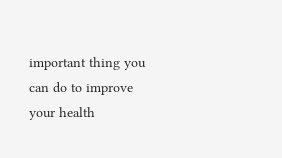important thing you can do to improve your health